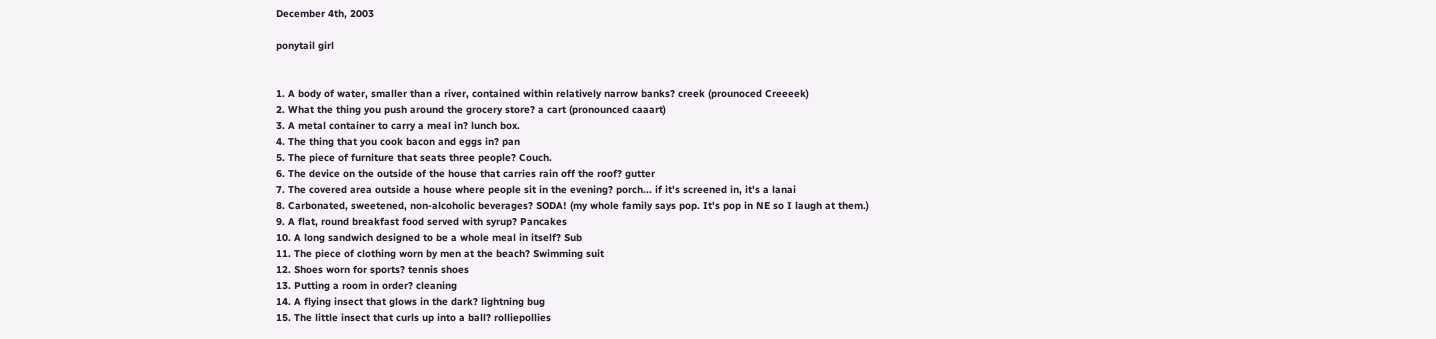December 4th, 2003

ponytail girl


1. A body of water, smaller than a river, contained within relatively narrow banks? creek (prounoced Creeeek)
2. What the thing you push around the grocery store? a cart (pronounced caaart)
3. A metal container to carry a meal in? lunch box.
4. The thing that you cook bacon and eggs in? pan
5. The piece of furniture that seats three people? Couch.
6. The device on the outside of the house that carries rain off the roof? gutter
7. The covered area outside a house where people sit in the evening? porch... if it's screened in, it's a lanai
8. Carbonated, sweetened, non-alcoholic beverages? SODA! (my whole family says pop. It's pop in NE so I laugh at them.)
9. A flat, round breakfast food served with syrup? Pancakes
10. A long sandwich designed to be a whole meal in itself? Sub
11. The piece of clothing worn by men at the beach? Swimming suit
12. Shoes worn for sports? tennis shoes
13. Putting a room in order? cleaning
14. A flying insect that glows in the dark? lightning bug
15. The little insect that curls up into a ball? rolliepollies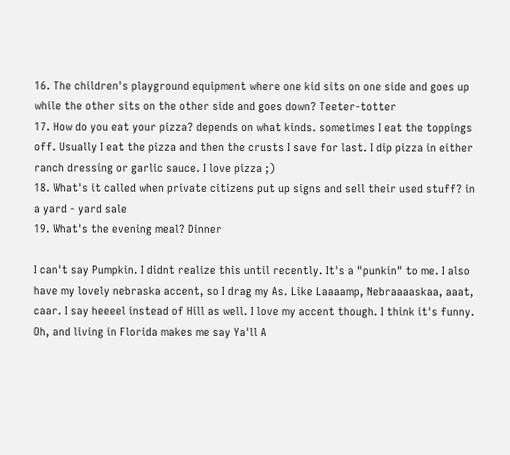16. The children's playground equipment where one kid sits on one side and goes up while the other sits on the other side and goes down? Teeter-totter
17. How do you eat your pizza? depends on what kinds. sometimes I eat the toppings off. Usually I eat the pizza and then the crusts I save for last. I dip pizza in either ranch dressing or garlic sauce. I love pizza ;)
18. What's it called when private citizens put up signs and sell their used stuff? in a yard - yard sale
19. What's the evening meal? Dinner

I can't say Pumpkin. I didnt realize this until recently. It's a "punkin" to me. I also have my lovely nebraska accent, so I drag my As. Like Laaaamp, Nebraaaaskaa, aaat, caar. I say heeeel instead of Hill as well. I love my accent though. I think it's funny. Oh, and living in Florida makes me say Ya'll A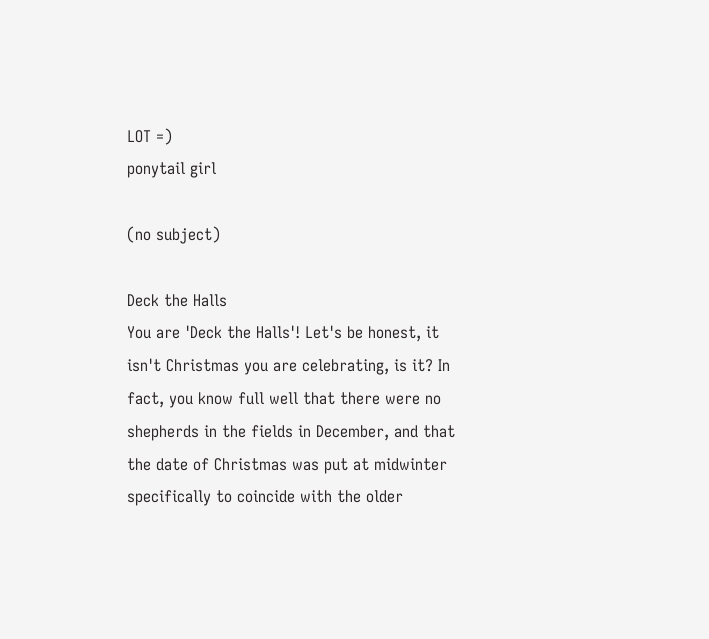LOT =)
ponytail girl

(no subject)

Deck the Halls
You are 'Deck the Halls'! Let's be honest, it
isn't Christmas you are celebrating, is it? In
fact, you know full well that there were no
shepherds in the fields in December, and that
the date of Christmas was put at midwinter
specifically to coincide with the older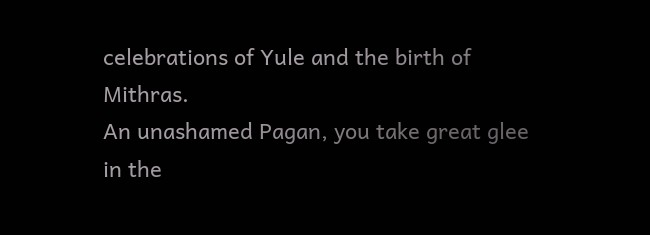celebrations of Yule and the birth of Mithras.
An unashamed Pagan, you take great glee in the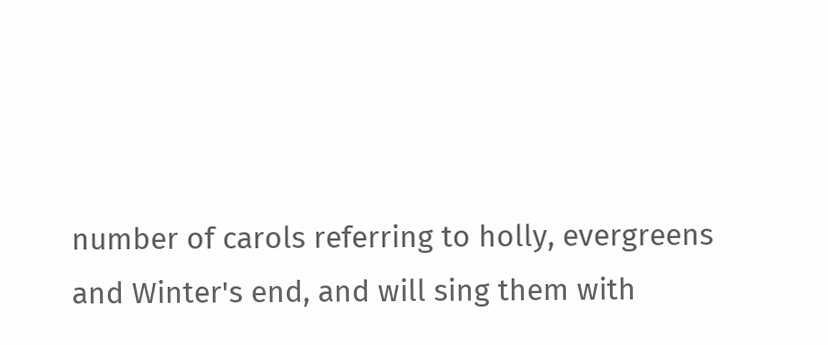number of carols referring to holly, evergreens
and Winter's end, and will sing them with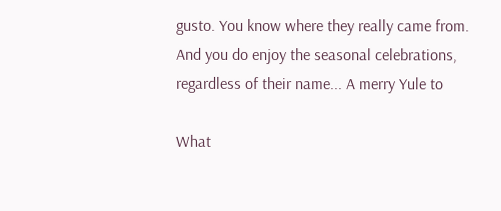gusto. You know where they really came from.
And you do enjoy the seasonal celebrations,
regardless of their name... A merry Yule to

What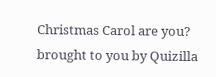Christmas Carol are you?
brought to you by Quizilla